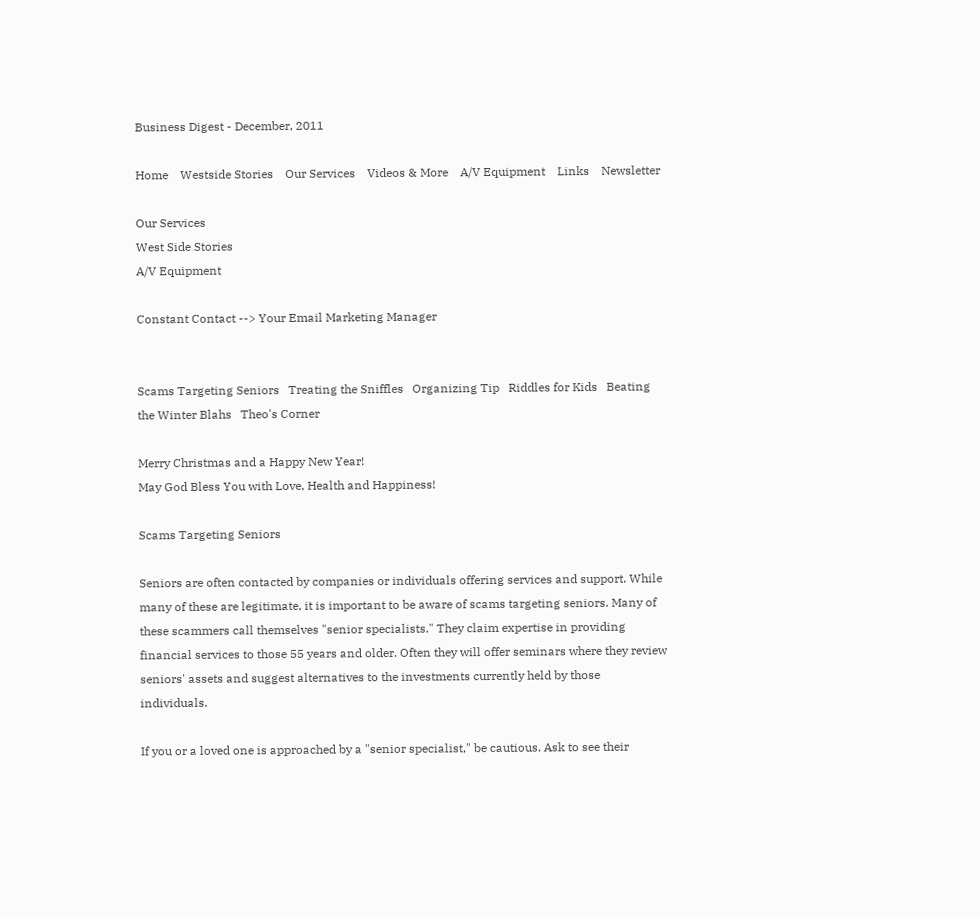Business Digest - December, 2011

Home    Westside Stories    Our Services    Videos & More    A/V Equipment    Links    Newsletter

Our Services
West Side Stories
A/V Equipment

Constant Contact --> Your Email Marketing Manager


Scams Targeting Seniors   Treating the Sniffles   Organizing Tip   Riddles for Kids   Beating the Winter Blahs   Theo's Corner

Merry Christmas and a Happy New Year!
May God Bless You with Love, Health and Happiness!

Scams Targeting Seniors

Seniors are often contacted by companies or individuals offering services and support. While many of these are legitimate, it is important to be aware of scams targeting seniors. Many of these scammers call themselves "senior specialists." They claim expertise in providing financial services to those 55 years and older. Often they will offer seminars where they review seniors' assets and suggest alternatives to the investments currently held by those individuals.

If you or a loved one is approached by a "senior specialist," be cautious. Ask to see their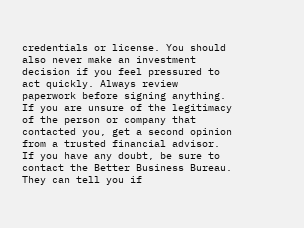credentials or license. You should also never make an investment decision if you feel pressured to act quickly. Always review paperwork before signing anything. If you are unsure of the legitimacy of the person or company that contacted you, get a second opinion from a trusted financial advisor. If you have any doubt, be sure to contact the Better Business Bureau. They can tell you if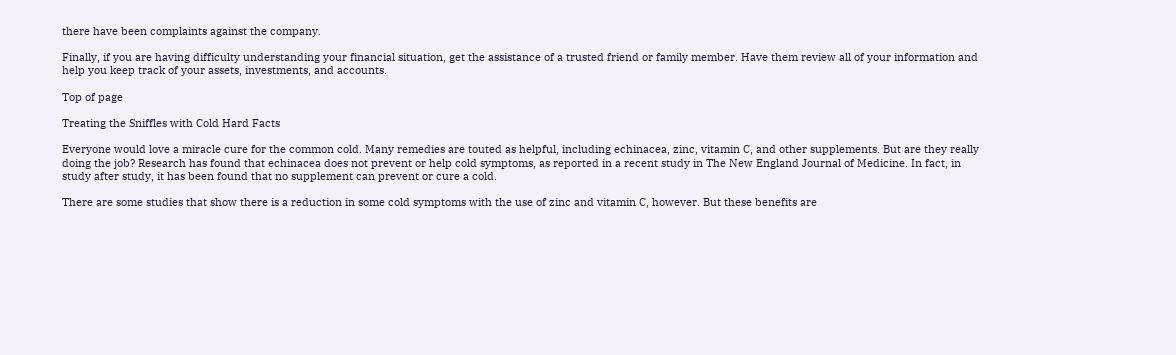there have been complaints against the company.

Finally, if you are having difficulty understanding your financial situation, get the assistance of a trusted friend or family member. Have them review all of your information and help you keep track of your assets, investments, and accounts.

Top of page

Treating the Sniffles with Cold Hard Facts

Everyone would love a miracle cure for the common cold. Many remedies are touted as helpful, including echinacea, zinc, vitamin C, and other supplements. But are they really doing the job? Research has found that echinacea does not prevent or help cold symptoms, as reported in a recent study in The New England Journal of Medicine. In fact, in study after study, it has been found that no supplement can prevent or cure a cold.

There are some studies that show there is a reduction in some cold symptoms with the use of zinc and vitamin C, however. But these benefits are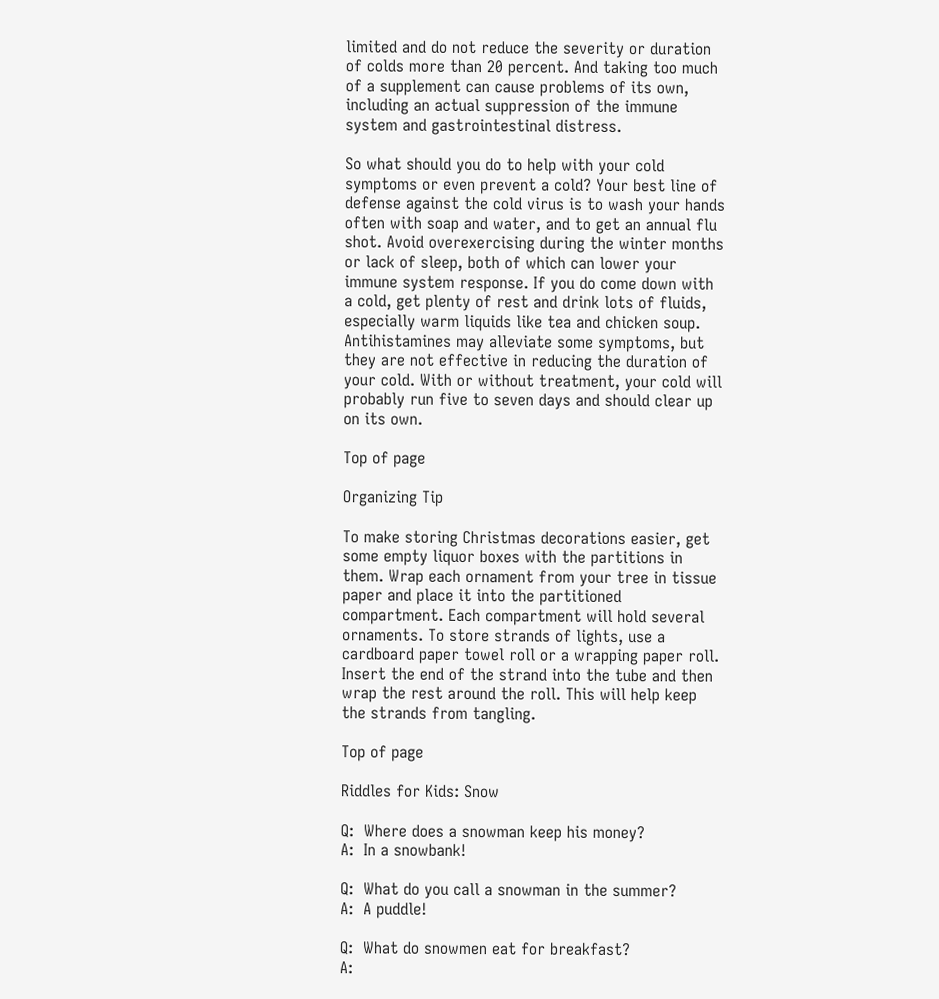limited and do not reduce the severity or duration of colds more than 20 percent. And taking too much of a supplement can cause problems of its own, including an actual suppression of the immune system and gastrointestinal distress.

So what should you do to help with your cold symptoms or even prevent a cold? Your best line of defense against the cold virus is to wash your hands often with soap and water, and to get an annual flu shot. Avoid overexercising during the winter months or lack of sleep, both of which can lower your immune system response. If you do come down with a cold, get plenty of rest and drink lots of fluids, especially warm liquids like tea and chicken soup. Antihistamines may alleviate some symptoms, but they are not effective in reducing the duration of your cold. With or without treatment, your cold will probably run five to seven days and should clear up on its own.

Top of page

Organizing Tip

To make storing Christmas decorations easier, get some empty liquor boxes with the partitions in them. Wrap each ornament from your tree in tissue paper and place it into the partitioned compartment. Each compartment will hold several ornaments. To store strands of lights, use a cardboard paper towel roll or a wrapping paper roll. Insert the end of the strand into the tube and then wrap the rest around the roll. This will help keep the strands from tangling.

Top of page

Riddles for Kids: Snow

Q:  Where does a snowman keep his money?
A:  In a snowbank!

Q:  What do you call a snowman in the summer?
A:  A puddle!

Q:  What do snowmen eat for breakfast?
A: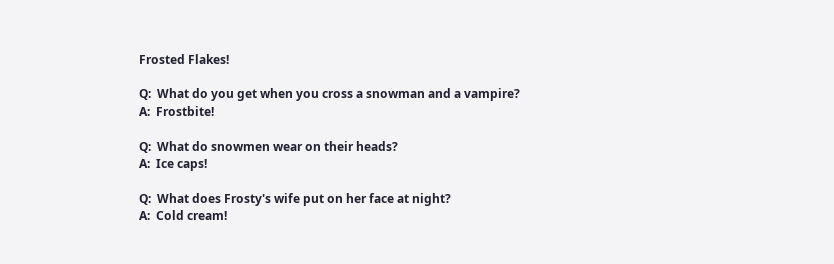Frosted Flakes!

Q:  What do you get when you cross a snowman and a vampire?
A:  Frostbite!

Q:  What do snowmen wear on their heads?
A:  Ice caps!

Q:  What does Frosty's wife put on her face at night?
A:  Cold cream!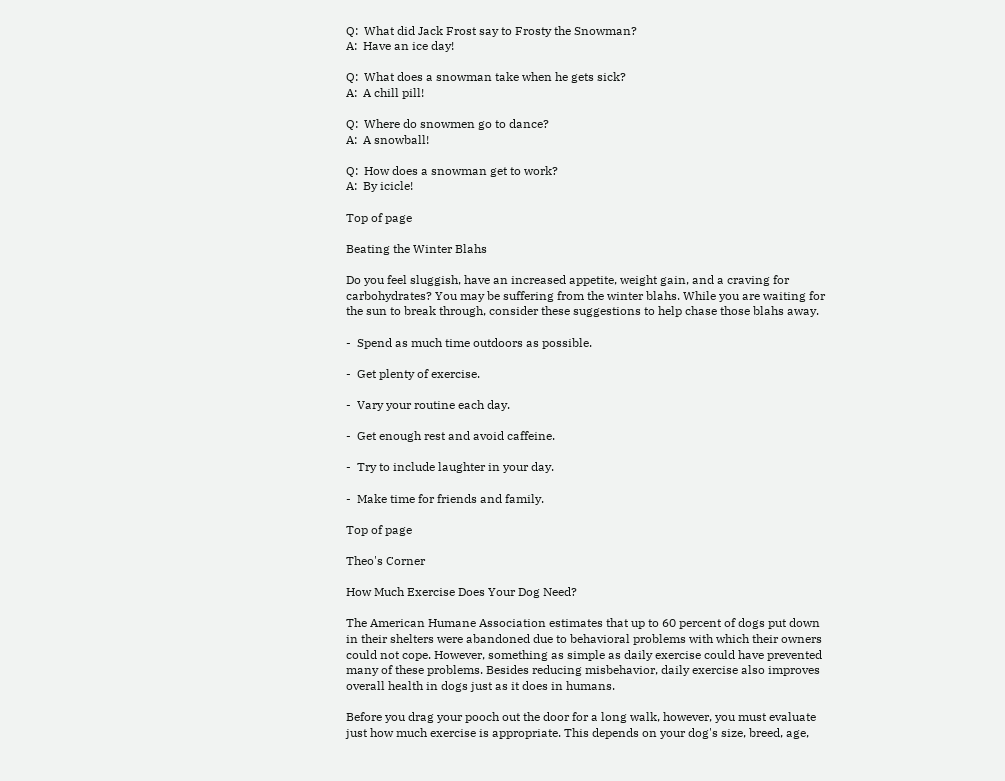Q:  What did Jack Frost say to Frosty the Snowman?
A:  Have an ice day!

Q:  What does a snowman take when he gets sick?
A:  A chill pill!

Q:  Where do snowmen go to dance?
A:  A snowball!

Q:  How does a snowman get to work?
A:  By icicle!

Top of page

Beating the Winter Blahs

Do you feel sluggish, have an increased appetite, weight gain, and a craving for carbohydrates? You may be suffering from the winter blahs. While you are waiting for the sun to break through, consider these suggestions to help chase those blahs away.

-  Spend as much time outdoors as possible.

-  Get plenty of exercise.

-  Vary your routine each day.

-  Get enough rest and avoid caffeine.

-  Try to include laughter in your day.

-  Make time for friends and family.

Top of page

Theo's Corner

How Much Exercise Does Your Dog Need?

The American Humane Association estimates that up to 60 percent of dogs put down in their shelters were abandoned due to behavioral problems with which their owners could not cope. However, something as simple as daily exercise could have prevented many of these problems. Besides reducing misbehavior, daily exercise also improves overall health in dogs just as it does in humans.

Before you drag your pooch out the door for a long walk, however, you must evaluate just how much exercise is appropriate. This depends on your dog's size, breed, age,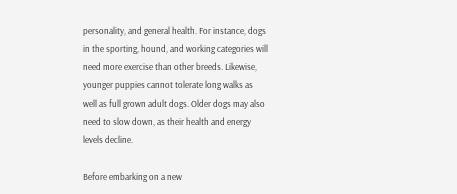personality, and general health. For instance, dogs in the sporting, hound, and working categories will need more exercise than other breeds. Likewise, younger puppies cannot tolerate long walks as well as full grown adult dogs. Older dogs may also need to slow down, as their health and energy levels decline.

Before embarking on a new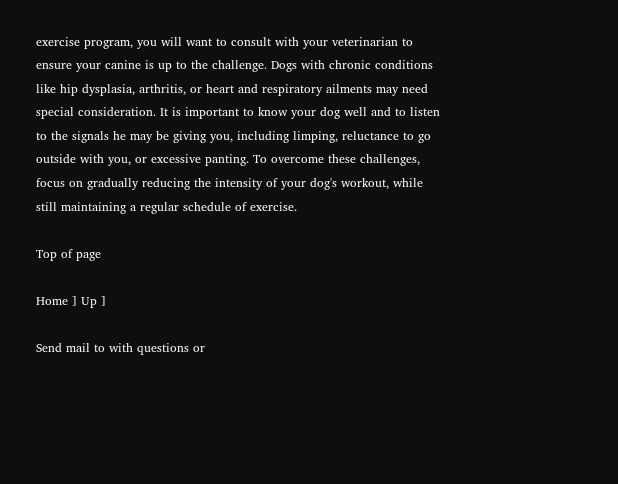exercise program, you will want to consult with your veterinarian to ensure your canine is up to the challenge. Dogs with chronic conditions like hip dysplasia, arthritis, or heart and respiratory ailments may need special consideration. It is important to know your dog well and to listen to the signals he may be giving you, including limping, reluctance to go outside with you, or excessive panting. To overcome these challenges, focus on gradually reducing the intensity of your dog's workout, while still maintaining a regular schedule of exercise.

Top of page

Home ] Up ]

Send mail to with questions or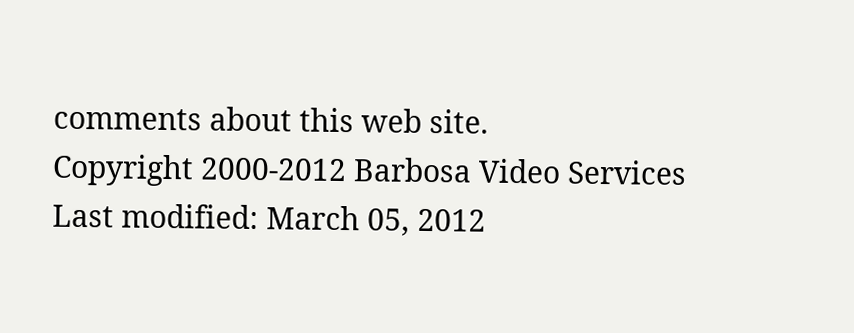comments about this web site.
Copyright 2000-2012 Barbosa Video Services
Last modified: March 05, 2012